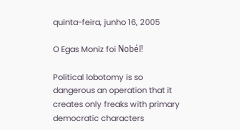quinta-feira, junho 16, 2005

O Egas Moniz foi Nobél!

Political lobotomy is so dangerous an operation that it creates only freaks with primary democratic characters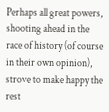Perhaps all great powers, shooting ahead in the race of history (of course in their own opinion), strove to make happy the rest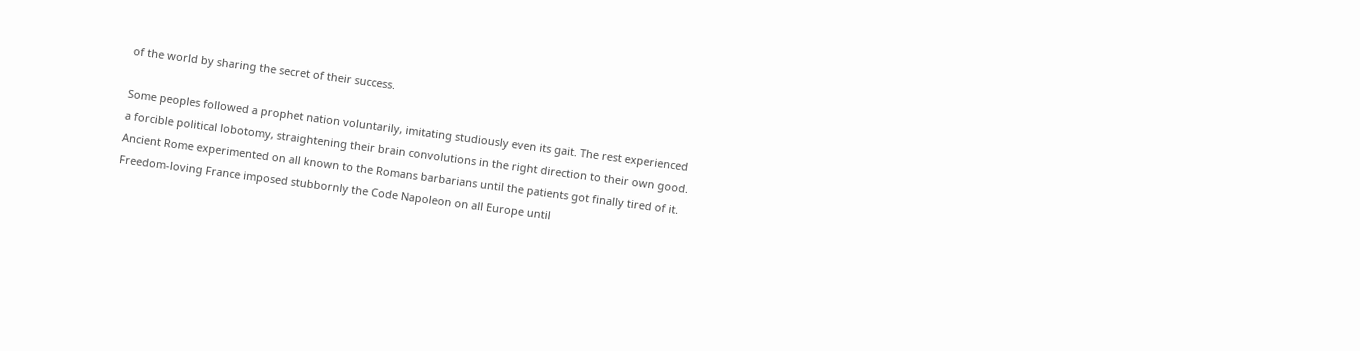of the world by sharing the secret of their success.

Some peoples followed a prophet nation voluntarily, imitating studiously even its gait. The rest experienced a forcible political lobotomy, straightening their brain convolutions in the right direction to their own good. Ancient Rome experimented on all known to the Romans barbarians until the patients got finally tired of it. Freedom-loving France imposed stubbornly the Code Napoleon on all Europe until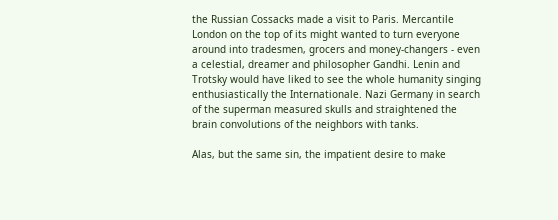the Russian Cossacks made a visit to Paris. Mercantile London on the top of its might wanted to turn everyone around into tradesmen, grocers and money-changers - even a celestial, dreamer and philosopher Gandhi. Lenin and Trotsky would have liked to see the whole humanity singing enthusiastically the Internationale. Nazi Germany in search of the superman measured skulls and straightened the brain convolutions of the neighbors with tanks.

Alas, but the same sin, the impatient desire to make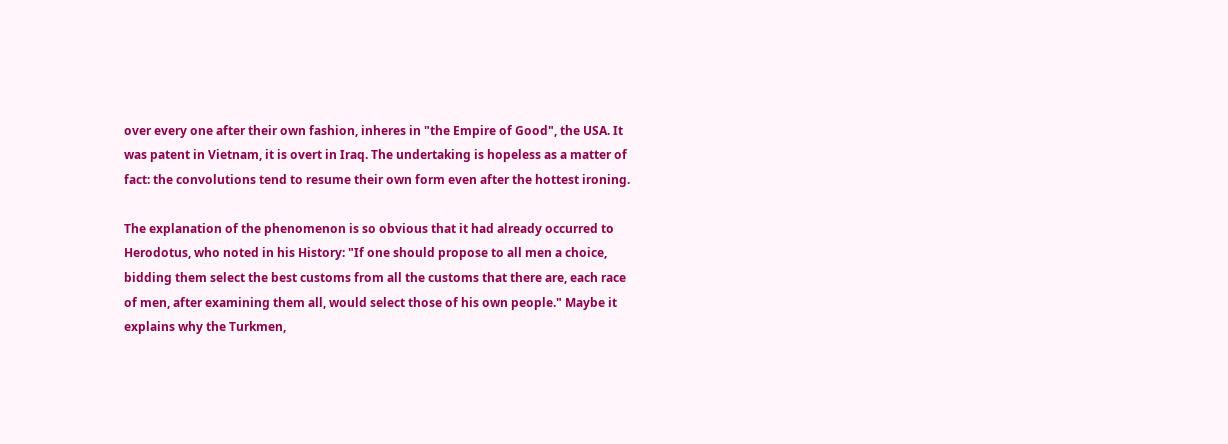over every one after their own fashion, inheres in "the Empire of Good", the USA. It was patent in Vietnam, it is overt in Iraq. The undertaking is hopeless as a matter of fact: the convolutions tend to resume their own form even after the hottest ironing.

The explanation of the phenomenon is so obvious that it had already occurred to Herodotus, who noted in his History: "If one should propose to all men a choice, bidding them select the best customs from all the customs that there are, each race of men, after examining them all, would select those of his own people." Maybe it explains why the Turkmen,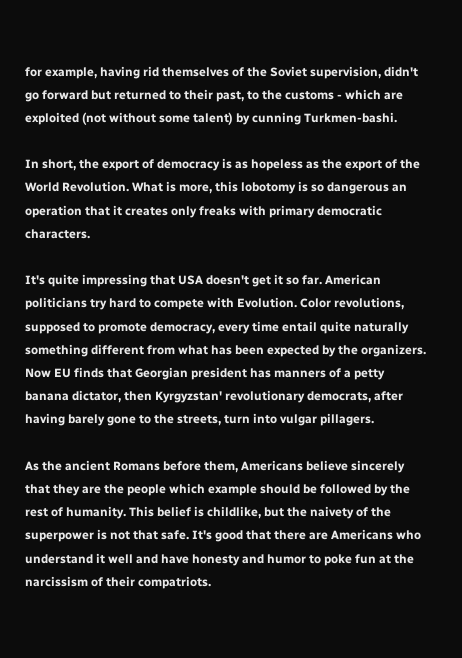for example, having rid themselves of the Soviet supervision, didn't go forward but returned to their past, to the customs - which are exploited (not without some talent) by cunning Turkmen-bashi.

In short, the export of democracy is as hopeless as the export of the World Revolution. What is more, this lobotomy is so dangerous an operation that it creates only freaks with primary democratic characters.

It's quite impressing that USA doesn't get it so far. American politicians try hard to compete with Evolution. Color revolutions, supposed to promote democracy, every time entail quite naturally something different from what has been expected by the organizers. Now EU finds that Georgian president has manners of a petty banana dictator, then Kyrgyzstan' revolutionary democrats, after having barely gone to the streets, turn into vulgar pillagers.

As the ancient Romans before them, Americans believe sincerely that they are the people which example should be followed by the rest of humanity. This belief is childlike, but the naivety of the superpower is not that safe. It's good that there are Americans who understand it well and have honesty and humor to poke fun at the narcissism of their compatriots.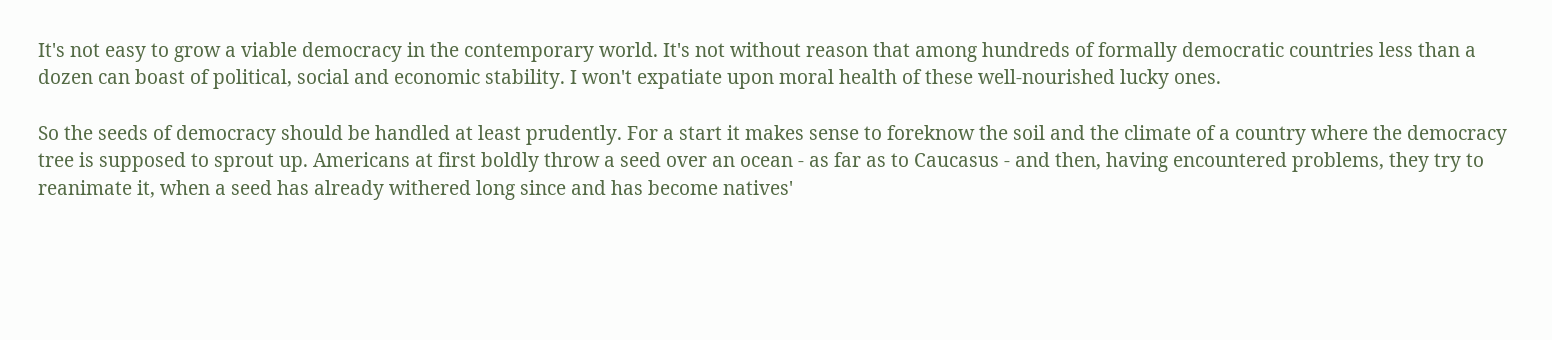It's not easy to grow a viable democracy in the contemporary world. It's not without reason that among hundreds of formally democratic countries less than a dozen can boast of political, social and economic stability. I won't expatiate upon moral health of these well-nourished lucky ones.

So the seeds of democracy should be handled at least prudently. For a start it makes sense to foreknow the soil and the climate of a country where the democracy tree is supposed to sprout up. Americans at first boldly throw a seed over an ocean - as far as to Caucasus - and then, having encountered problems, they try to reanimate it, when a seed has already withered long since and has become natives'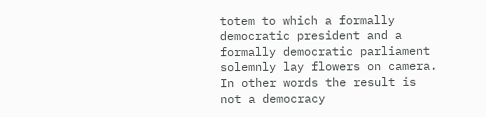totem to which a formally democratic president and a formally democratic parliament solemnly lay flowers on camera. In other words the result is not a democracy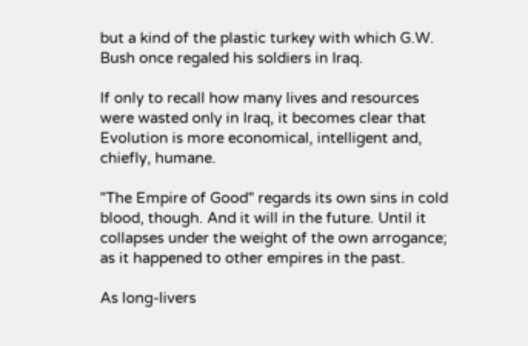but a kind of the plastic turkey with which G.W. Bush once regaled his soldiers in Iraq.

If only to recall how many lives and resources were wasted only in Iraq, it becomes clear that Evolution is more economical, intelligent and, chiefly, humane.

"The Empire of Good" regards its own sins in cold blood, though. And it will in the future. Until it collapses under the weight of the own arrogance; as it happened to other empires in the past.

As long-livers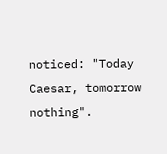noticed: "Today Caesar, tomorrow nothing".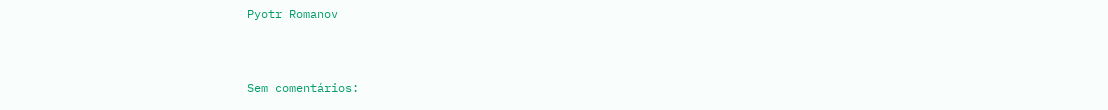Pyotr Romanov


Sem comentários: